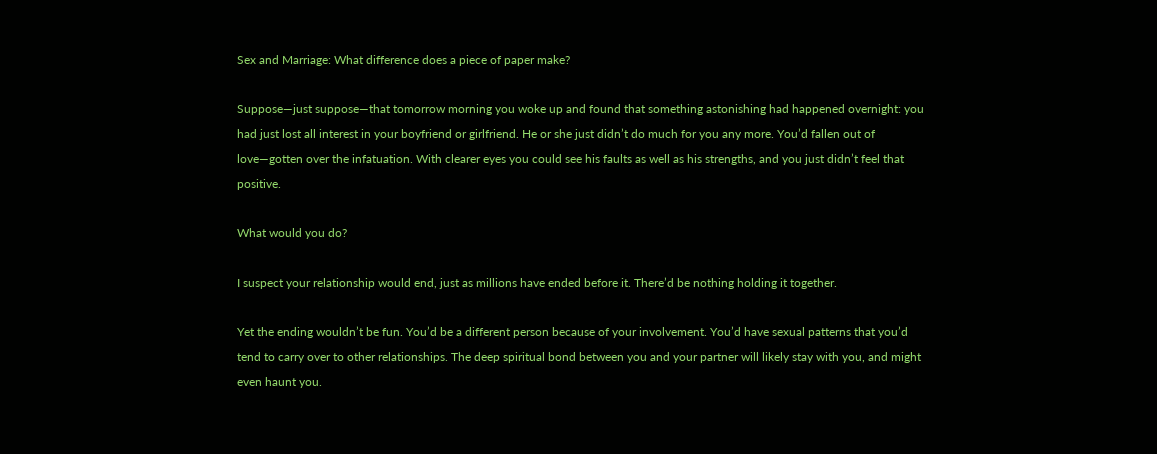Sex and Marriage: What difference does a piece of paper make?

Suppose—just suppose—that tomorrow morning you woke up and found that something astonishing had happened overnight: you had just lost all interest in your boyfriend or girlfriend. He or she just didn’t do much for you any more. You’d fallen out of love—gotten over the infatuation. With clearer eyes you could see his faults as well as his strengths, and you just didn’t feel that positive.

What would you do?

I suspect your relationship would end, just as millions have ended before it. There’d be nothing holding it together.

Yet the ending wouldn’t be fun. You’d be a different person because of your involvement. You’d have sexual patterns that you’d tend to carry over to other relationships. The deep spiritual bond between you and your partner will likely stay with you, and might even haunt you.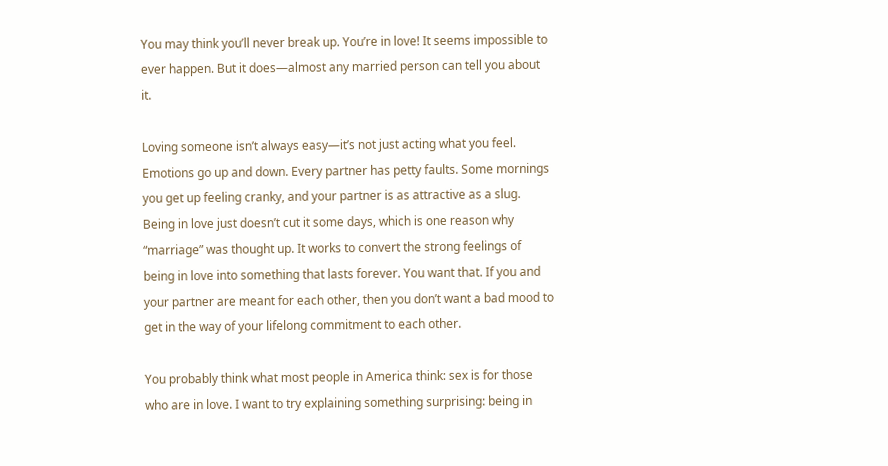You may think you’ll never break up. You’re in love! It seems impossible to ever happen. But it does—almost any married person can tell you about it.

Loving someone isn’t always easy—it’s not just acting what you feel. Emotions go up and down. Every partner has petty faults. Some mornings you get up feeling cranky, and your partner is as attractive as a slug. Being in love just doesn’t cut it some days, which is one reason why “marriage” was thought up. It works to convert the strong feelings of being in love into something that lasts forever. You want that. If you and your partner are meant for each other, then you don’t want a bad mood to get in the way of your lifelong commitment to each other.

You probably think what most people in America think: sex is for those who are in love. I want to try explaining something surprising: being in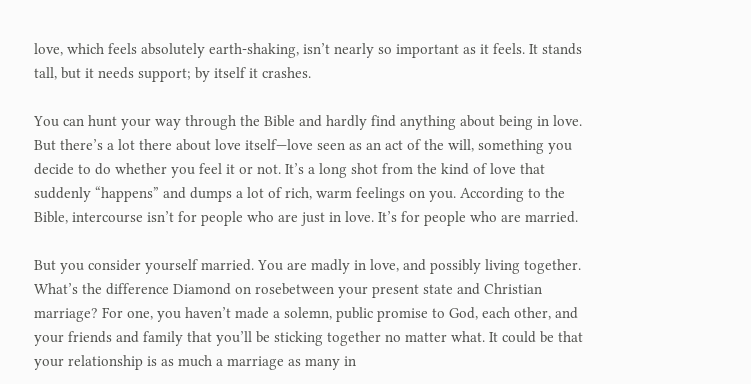love, which feels absolutely earth-shaking, isn’t nearly so important as it feels. It stands tall, but it needs support; by itself it crashes.

You can hunt your way through the Bible and hardly find anything about being in love. But there’s a lot there about love itself—love seen as an act of the will, something you decide to do whether you feel it or not. It’s a long shot from the kind of love that suddenly “happens” and dumps a lot of rich, warm feelings on you. According to the Bible, intercourse isn’t for people who are just in love. It’s for people who are married.

But you consider yourself married. You are madly in love, and possibly living together. What’s the difference Diamond on rosebetween your present state and Christian marriage? For one, you haven’t made a solemn, public promise to God, each other, and your friends and family that you’ll be sticking together no matter what. It could be that your relationship is as much a marriage as many in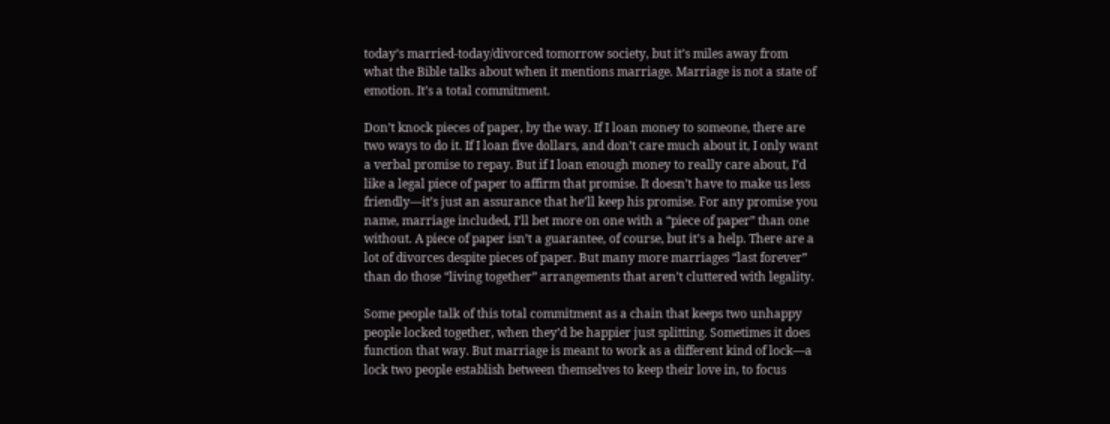today’s married-today/divorced tomorrow society, but it’s miles away from what the Bible talks about when it mentions marriage. Marriage is not a state of emotion. It’s a total commitment.

Don’t knock pieces of paper, by the way. If I loan money to someone, there are two ways to do it. If I loan five dollars, and don’t care much about it, I only want a verbal promise to repay. But if I loan enough money to really care about, I’d like a legal piece of paper to affirm that promise. It doesn’t have to make us less friendly—it’s just an assurance that he’ll keep his promise. For any promise you name, marriage included, I’ll bet more on one with a “piece of paper” than one without. A piece of paper isn’t a guarantee, of course, but it’s a help. There are a lot of divorces despite pieces of paper. But many more marriages “last forever” than do those “living together” arrangements that aren’t cluttered with legality.

Some people talk of this total commitment as a chain that keeps two unhappy people locked together, when they’d be happier just splitting. Sometimes it does function that way. But marriage is meant to work as a different kind of lock—a lock two people establish between themselves to keep their love in, to focus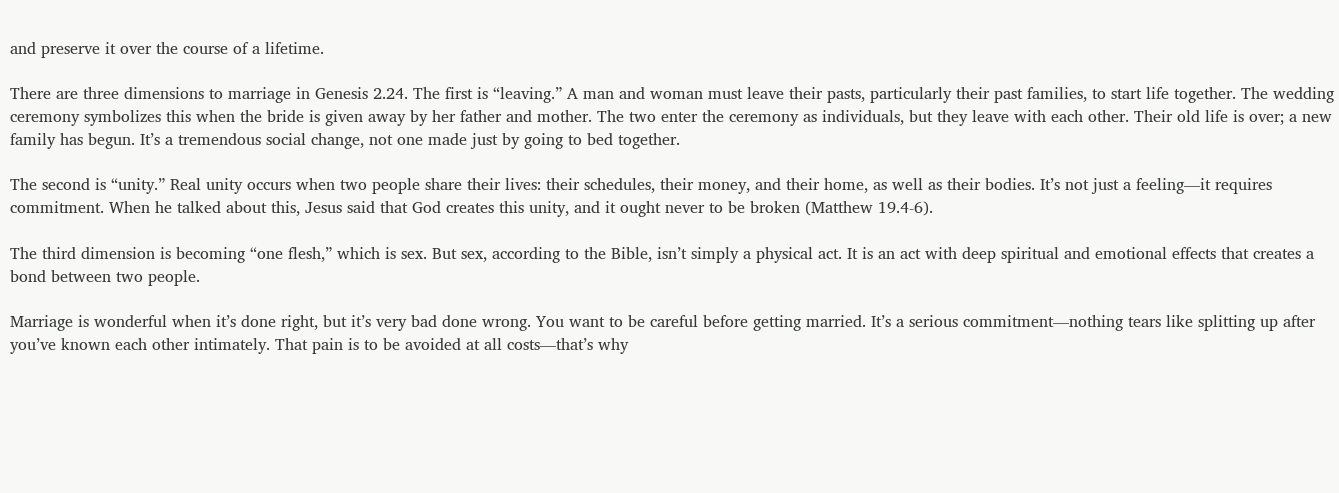and preserve it over the course of a lifetime.

There are three dimensions to marriage in Genesis 2.24. The first is “leaving.” A man and woman must leave their pasts, particularly their past families, to start life together. The wedding ceremony symbolizes this when the bride is given away by her father and mother. The two enter the ceremony as individuals, but they leave with each other. Their old life is over; a new family has begun. It’s a tremendous social change, not one made just by going to bed together.

The second is “unity.” Real unity occurs when two people share their lives: their schedules, their money, and their home, as well as their bodies. It’s not just a feeling—it requires commitment. When he talked about this, Jesus said that God creates this unity, and it ought never to be broken (Matthew 19.4-6).

The third dimension is becoming “one flesh,” which is sex. But sex, according to the Bible, isn’t simply a physical act. It is an act with deep spiritual and emotional effects that creates a bond between two people.

Marriage is wonderful when it’s done right, but it’s very bad done wrong. You want to be careful before getting married. It’s a serious commitment—nothing tears like splitting up after you’ve known each other intimately. That pain is to be avoided at all costs—that’s why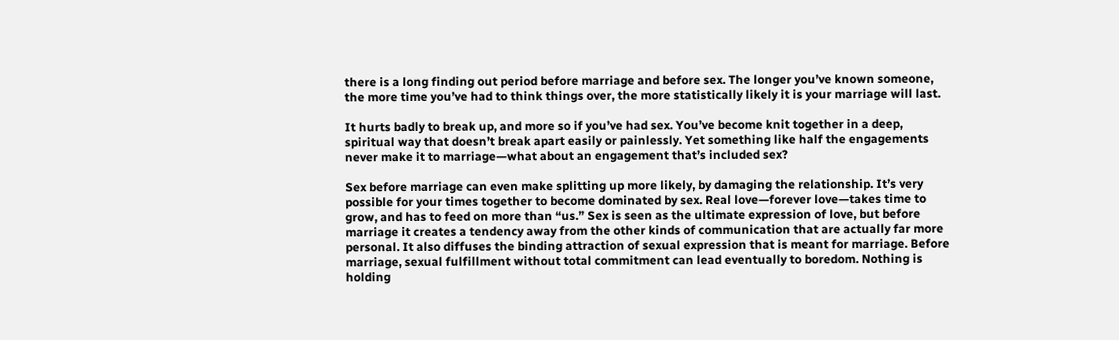there is a long finding out period before marriage and before sex. The longer you’ve known someone, the more time you’ve had to think things over, the more statistically likely it is your marriage will last.

It hurts badly to break up, and more so if you’ve had sex. You’ve become knit together in a deep, spiritual way that doesn’t break apart easily or painlessly. Yet something like half the engagements never make it to marriage—what about an engagement that’s included sex?

Sex before marriage can even make splitting up more likely, by damaging the relationship. It’s very possible for your times together to become dominated by sex. Real love—forever love—takes time to grow, and has to feed on more than “us.” Sex is seen as the ultimate expression of love, but before marriage it creates a tendency away from the other kinds of communication that are actually far more personal. It also diffuses the binding attraction of sexual expression that is meant for marriage. Before marriage, sexual fulfillment without total commitment can lead eventually to boredom. Nothing is holding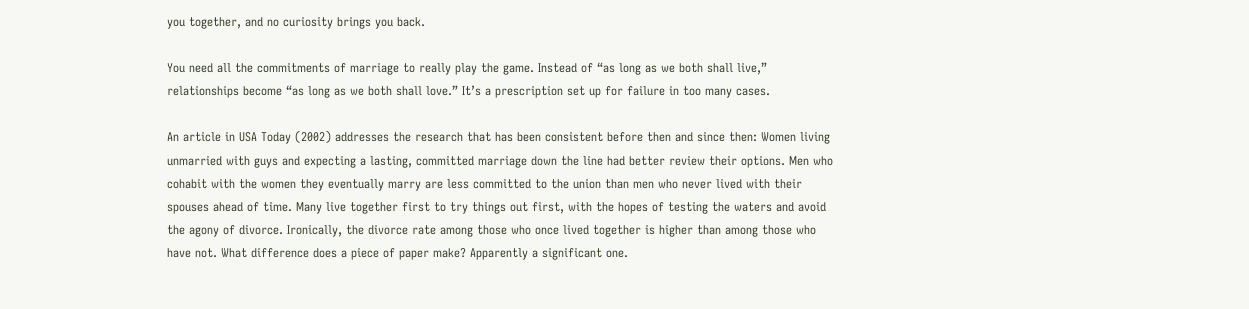you together, and no curiosity brings you back.

You need all the commitments of marriage to really play the game. Instead of “as long as we both shall live,” relationships become “as long as we both shall love.” It’s a prescription set up for failure in too many cases.

An article in USA Today (2002) addresses the research that has been consistent before then and since then: Women living unmarried with guys and expecting a lasting, committed marriage down the line had better review their options. Men who cohabit with the women they eventually marry are less committed to the union than men who never lived with their spouses ahead of time. Many live together first to try things out first, with the hopes of testing the waters and avoid the agony of divorce. Ironically, the divorce rate among those who once lived together is higher than among those who have not. What difference does a piece of paper make? Apparently a significant one.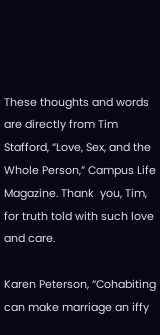These thoughts and words are directly from Tim Stafford, “Love, Sex, and the Whole Person,” Campus Life Magazine. Thank  you, Tim, for truth told with such love and care.

Karen Peterson, “Cohabiting can make marriage an iffy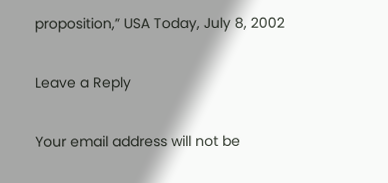proposition,” USA Today, July 8, 2002

Leave a Reply

Your email address will not be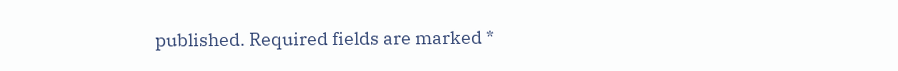published. Required fields are marked *